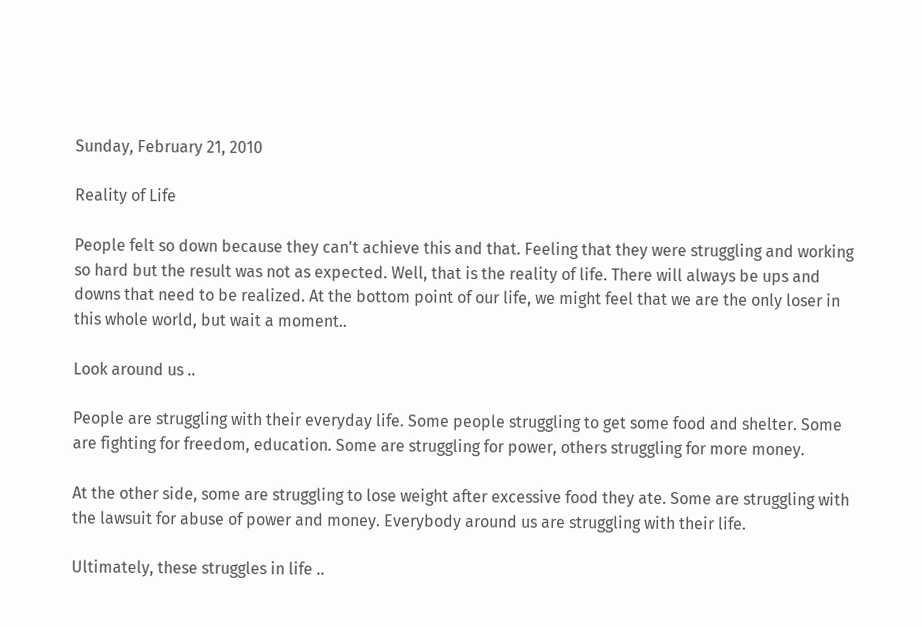Sunday, February 21, 2010

Reality of Life

People felt so down because they can't achieve this and that. Feeling that they were struggling and working so hard but the result was not as expected. Well, that is the reality of life. There will always be ups and downs that need to be realized. At the bottom point of our life, we might feel that we are the only loser in this whole world, but wait a moment..

Look around us ..

People are struggling with their everyday life. Some people struggling to get some food and shelter. Some are fighting for freedom, education. Some are struggling for power, others struggling for more money.

At the other side, some are struggling to lose weight after excessive food they ate. Some are struggling with the lawsuit for abuse of power and money. Everybody around us are struggling with their life.

Ultimately, these struggles in life ..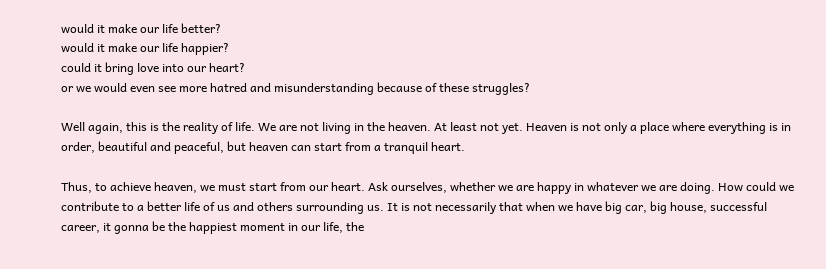would it make our life better?
would it make our life happier?
could it bring love into our heart?
or we would even see more hatred and misunderstanding because of these struggles?

Well again, this is the reality of life. We are not living in the heaven. At least not yet. Heaven is not only a place where everything is in order, beautiful and peaceful, but heaven can start from a tranquil heart.

Thus, to achieve heaven, we must start from our heart. Ask ourselves, whether we are happy in whatever we are doing. How could we contribute to a better life of us and others surrounding us. It is not necessarily that when we have big car, big house, successful career, it gonna be the happiest moment in our life, the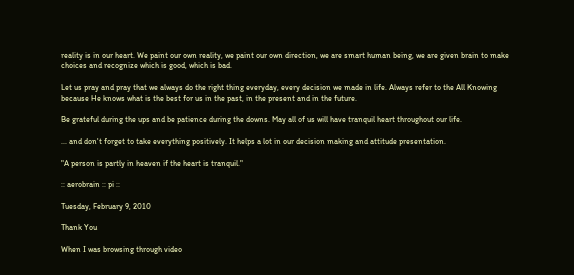reality is in our heart. We paint our own reality, we paint our own direction, we are smart human being, we are given brain to make choices and recognize which is good, which is bad.

Let us pray and pray that we always do the right thing everyday, every decision we made in life. Always refer to the All Knowing because He knows what is the best for us in the past, in the present and in the future.

Be grateful during the ups and be patience during the downs. May all of us will have tranquil heart throughout our life.

... and don't forget to take everything positively. It helps a lot in our decision making and attitude presentation.

"A person is partly in heaven if the heart is tranquil."

:: aerobrain :: pi ::

Tuesday, February 9, 2010

Thank You

When I was browsing through video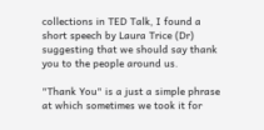collections in TED Talk, I found a short speech by Laura Trice (Dr) suggesting that we should say thank you to the people around us.

"Thank You" is a just a simple phrase at which sometimes we took it for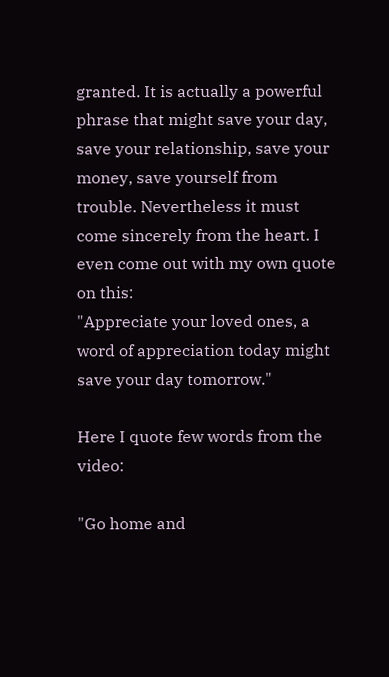granted. It is actually a powerful phrase that might save your day, save your relationship, save your money, save yourself from trouble. Nevertheless it must come sincerely from the heart. I even come out with my own quote on this:
"Appreciate your loved ones, a word of appreciation today might save your day tomorrow."

Here I quote few words from the video:

"Go home and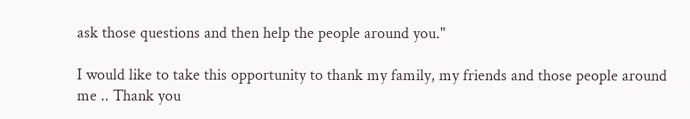ask those questions and then help the people around you."

I would like to take this opportunity to thank my family, my friends and those people around me .. Thank you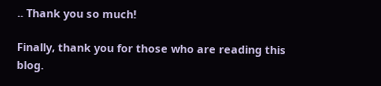.. Thank you so much!

Finally, thank you for those who are reading this blog.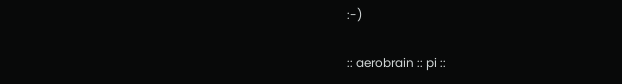:-)

:: aerobrain :: pi ::